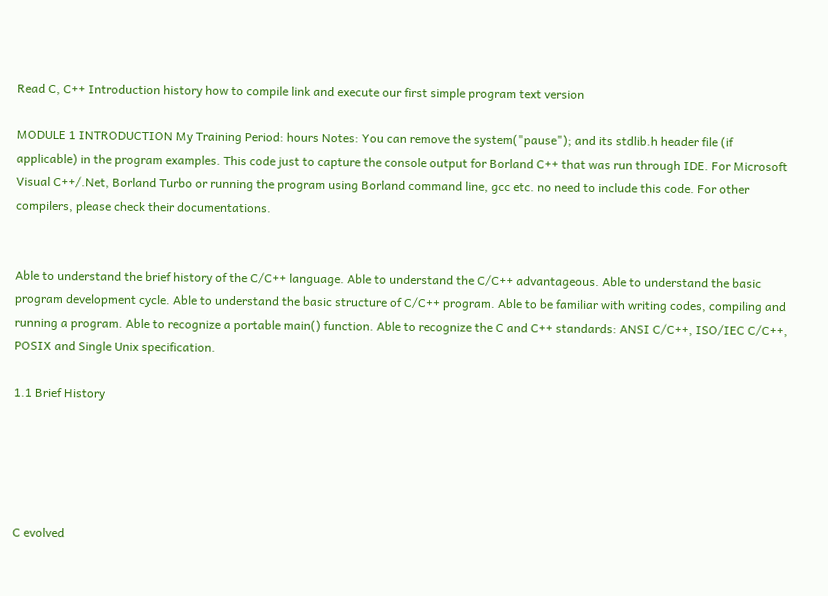Read C, C++ Introduction history how to compile link and execute our first simple program text version

MODULE 1 INTRODUCTION My Training Period: hours Notes: You can remove the system("pause"); and its stdlib.h header file (if applicable) in the program examples. This code just to capture the console output for Borland C++ that was run through IDE. For Microsoft Visual C++/.Net, Borland Turbo or running the program using Borland command line, gcc etc. no need to include this code. For other compilers, please check their documentations.


Able to understand the brief history of the C/C++ language. Able to understand the C/C++ advantageous. Able to understand the basic program development cycle. Able to understand the basic structure of C/C++ program. Able to be familiar with writing codes, compiling and running a program. Able to recognize a portable main() function. Able to recognize the C and C++ standards: ANSI C/C++, ISO/IEC C/C++, POSIX and Single Unix specification.

1.1 Brief History





C evolved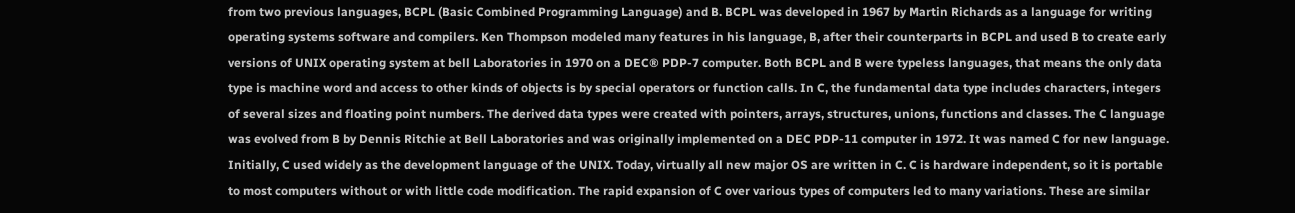from two previous languages, BCPL (Basic Combined Programming Language) and B. BCPL was developed in 1967 by Martin Richards as a language for writing operating systems software and compilers. Ken Thompson modeled many features in his language, B, after their counterparts in BCPL and used B to create early versions of UNIX operating system at bell Laboratories in 1970 on a DEC® PDP-7 computer. Both BCPL and B were typeless languages, that means the only data type is machine word and access to other kinds of objects is by special operators or function calls. In C, the fundamental data type includes characters, integers of several sizes and floating point numbers. The derived data types were created with pointers, arrays, structures, unions, functions and classes. The C language was evolved from B by Dennis Ritchie at Bell Laboratories and was originally implemented on a DEC PDP-11 computer in 1972. It was named C for new language. Initially, C used widely as the development language of the UNIX. Today, virtually all new major OS are written in C. C is hardware independent, so it is portable to most computers without or with little code modification. The rapid expansion of C over various types of computers led to many variations. These are similar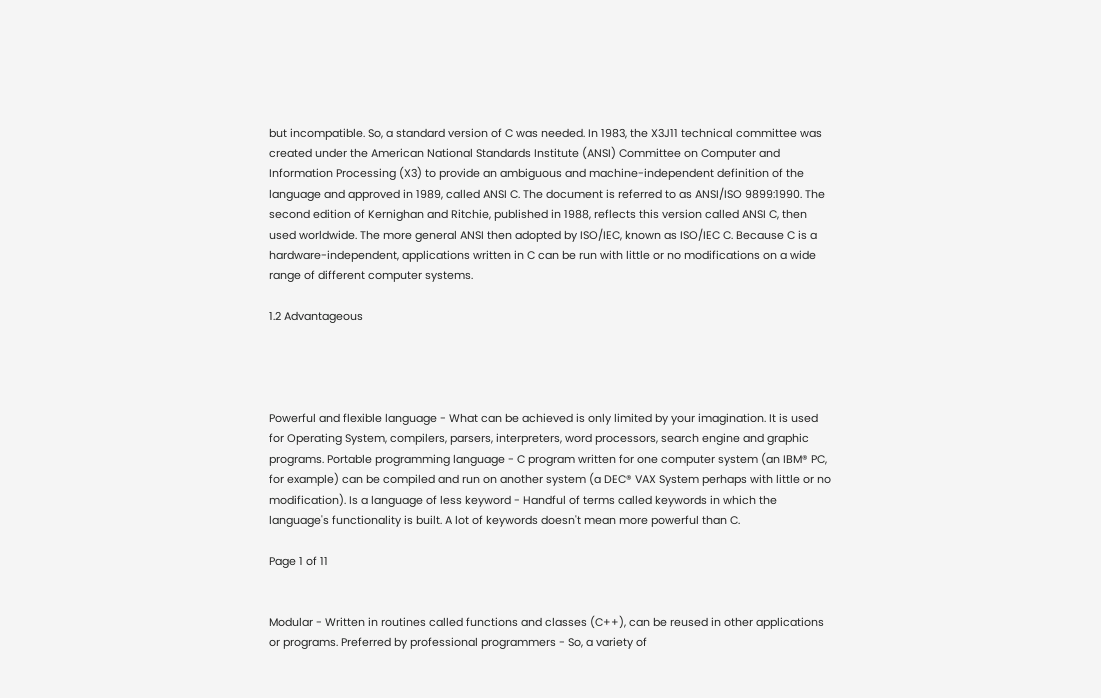but incompatible. So, a standard version of C was needed. In 1983, the X3J11 technical committee was created under the American National Standards Institute (ANSI) Committee on Computer and Information Processing (X3) to provide an ambiguous and machine-independent definition of the language and approved in 1989, called ANSI C. The document is referred to as ANSI/ISO 9899:1990. The second edition of Kernighan and Ritchie, published in 1988, reflects this version called ANSI C, then used worldwide. The more general ANSI then adopted by ISO/IEC, known as ISO/IEC C. Because C is a hardware-independent, applications written in C can be run with little or no modifications on a wide range of different computer systems.

1.2 Advantageous




Powerful and flexible language - What can be achieved is only limited by your imagination. It is used for Operating System, compilers, parsers, interpreters, word processors, search engine and graphic programs. Portable programming language - C program written for one computer system (an IBM® PC, for example) can be compiled and run on another system (a DEC® VAX System perhaps with little or no modification). Is a language of less keyword - Handful of terms called keywords in which the language's functionality is built. A lot of keywords doesn't mean more powerful than C.

Page 1 of 11


Modular - Written in routines called functions and classes (C++), can be reused in other applications or programs. Preferred by professional programmers - So, a variety of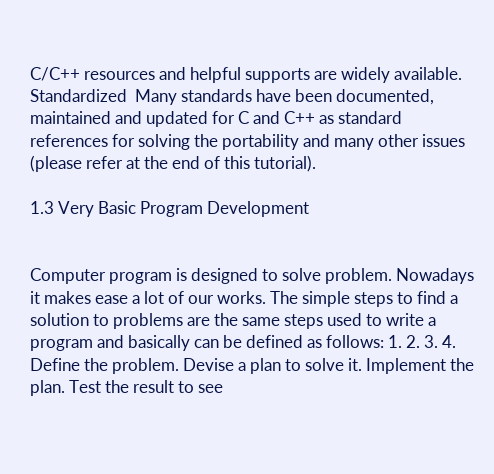C/C++ resources and helpful supports are widely available. Standardized  Many standards have been documented, maintained and updated for C and C++ as standard references for solving the portability and many other issues (please refer at the end of this tutorial).

1.3 Very Basic Program Development


Computer program is designed to solve problem. Nowadays it makes ease a lot of our works. The simple steps to find a solution to problems are the same steps used to write a program and basically can be defined as follows: 1. 2. 3. 4. Define the problem. Devise a plan to solve it. Implement the plan. Test the result to see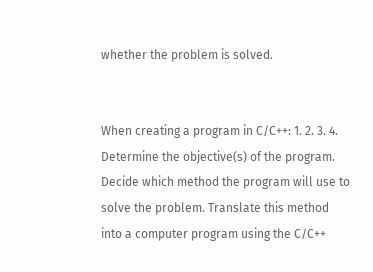whether the problem is solved.


When creating a program in C/C++: 1. 2. 3. 4. Determine the objective(s) of the program. Decide which method the program will use to solve the problem. Translate this method into a computer program using the C/C++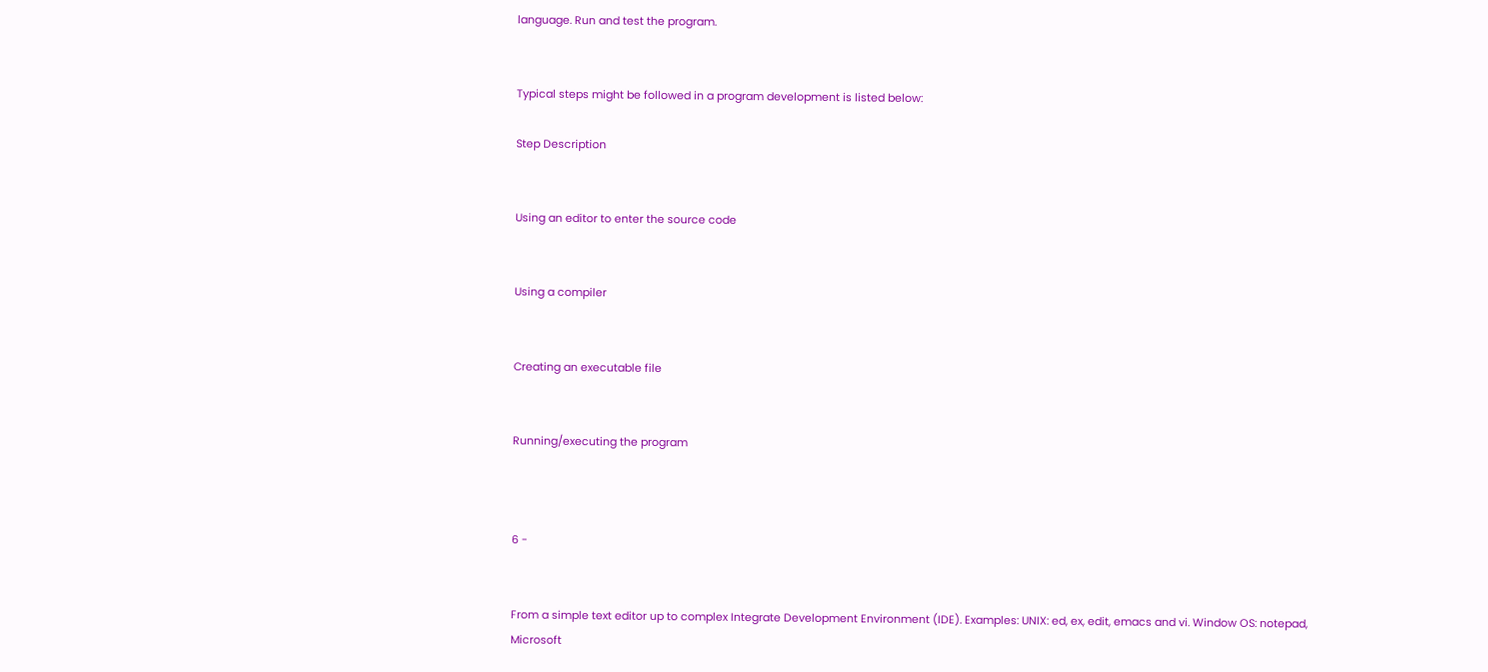language. Run and test the program.


Typical steps might be followed in a program development is listed below:

Step Description


Using an editor to enter the source code


Using a compiler


Creating an executable file


Running/executing the program



6 -


From a simple text editor up to complex Integrate Development Environment (IDE). Examples: UNIX: ed, ex, edit, emacs and vi. Window OS: notepad, Microsoft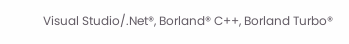Visual Studio/.Net®, Borland® C++, Borland Turbo®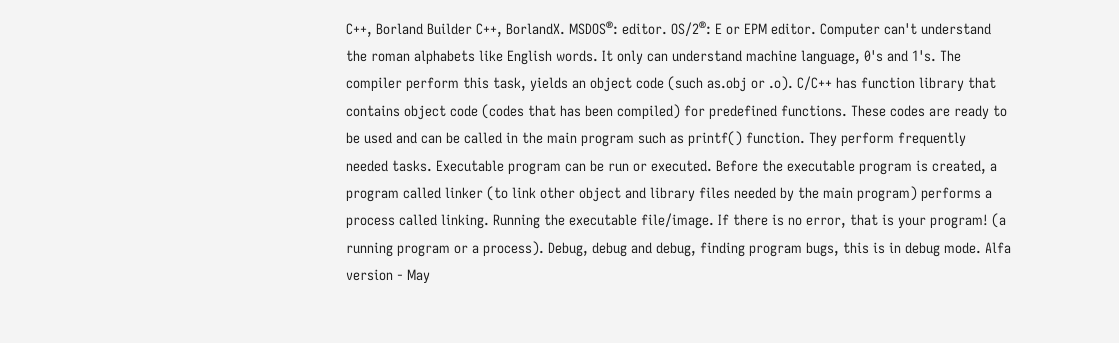C++, Borland Builder C++, BorlandX. MSDOS®: editor. OS/2®: E or EPM editor. Computer can't understand the roman alphabets like English words. It only can understand machine language, 0's and 1's. The compiler perform this task, yields an object code (such as.obj or .o). C/C++ has function library that contains object code (codes that has been compiled) for predefined functions. These codes are ready to be used and can be called in the main program such as printf() function. They perform frequently needed tasks. Executable program can be run or executed. Before the executable program is created, a program called linker (to link other object and library files needed by the main program) performs a process called linking. Running the executable file/image. If there is no error, that is your program! (a running program or a process). Debug, debug and debug, finding program bugs, this is in debug mode. Alfa version - May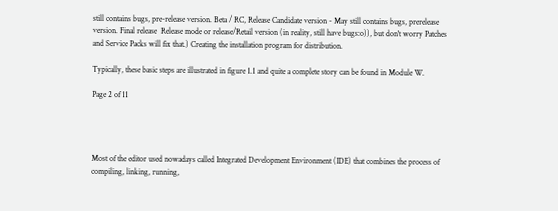still contains bugs, pre-release version. Beta / RC, Release Candidate version - May still contains bugs, prerelease version. Final release  Release mode or release/Retail version (in reality, still have bugs:o)), but don't worry Patches and Service Packs will fix that.) Creating the installation program for distribution.

Typically, these basic steps are illustrated in figure 1.1 and quite a complete story can be found in Module W.

Page 2 of 11




Most of the editor used nowadays called Integrated Development Environment (IDE) that combines the process of compiling, linking, running,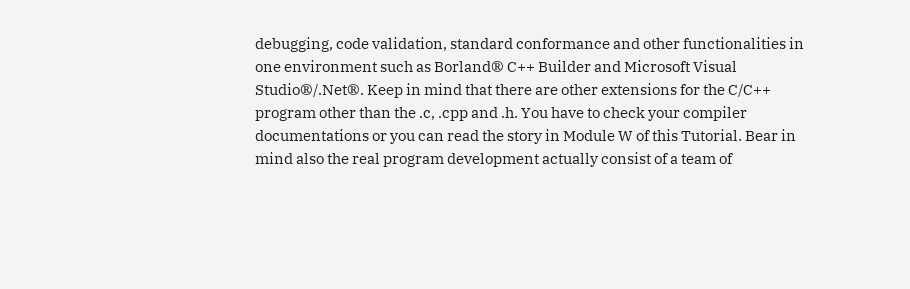debugging, code validation, standard conformance and other functionalities in one environment such as Borland® C++ Builder and Microsoft Visual Studio®/.Net®. Keep in mind that there are other extensions for the C/C++ program other than the .c, .cpp and .h. You have to check your compiler documentations or you can read the story in Module W of this Tutorial. Bear in mind also the real program development actually consist of a team of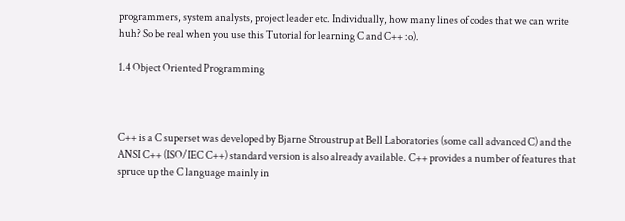programmers, system analysts, project leader etc. Individually, how many lines of codes that we can write huh? So be real when you use this Tutorial for learning C and C++ :o).

1.4 Object Oriented Programming



C++ is a C superset was developed by Bjarne Stroustrup at Bell Laboratories (some call advanced C) and the ANSI C++ (ISO/IEC C++) standard version is also already available. C++ provides a number of features that spruce up the C language mainly in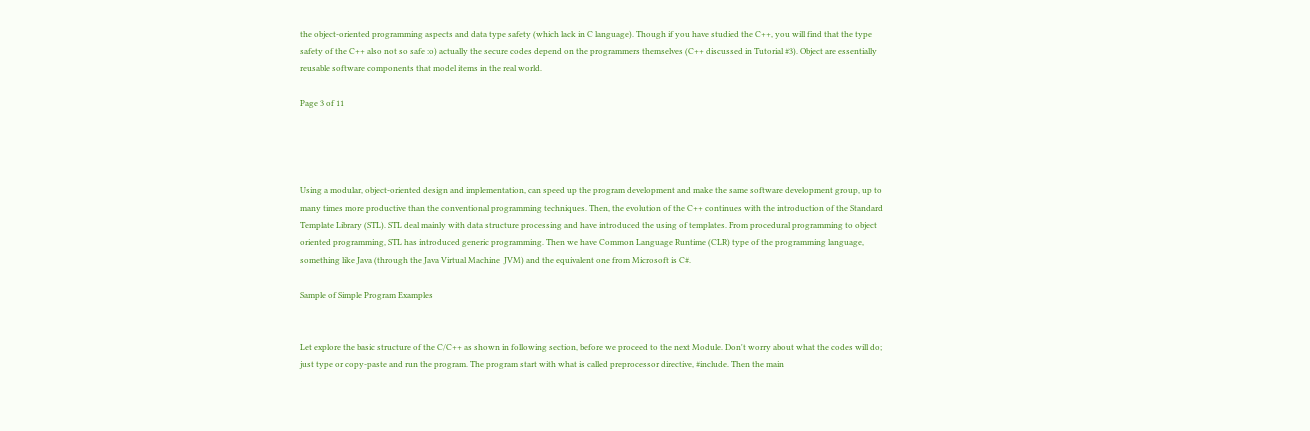the object-oriented programming aspects and data type safety (which lack in C language). Though if you have studied the C++, you will find that the type safety of the C++ also not so safe :o) actually the secure codes depend on the programmers themselves (C++ discussed in Tutorial #3). Object are essentially reusable software components that model items in the real world.

Page 3 of 11




Using a modular, object-oriented design and implementation, can speed up the program development and make the same software development group, up to many times more productive than the conventional programming techniques. Then, the evolution of the C++ continues with the introduction of the Standard Template Library (STL). STL deal mainly with data structure processing and have introduced the using of templates. From procedural programming to object oriented programming, STL has introduced generic programming. Then we have Common Language Runtime (CLR) type of the programming language, something like Java (through the Java Virtual Machine  JVM) and the equivalent one from Microsoft is C#.

Sample of Simple Program Examples


Let explore the basic structure of the C/C++ as shown in following section, before we proceed to the next Module. Don't worry about what the codes will do; just type or copy-paste and run the program. The program start with what is called preprocessor directive, #include. Then the main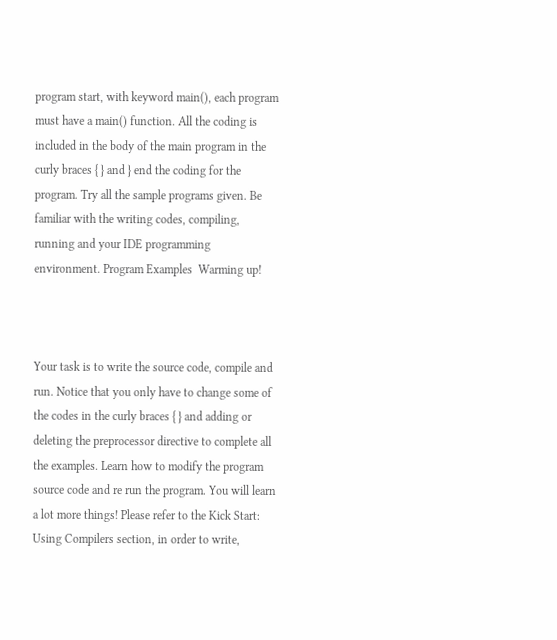program start, with keyword main(), each program must have a main() function. All the coding is included in the body of the main program in the curly braces { } and } end the coding for the program. Try all the sample programs given. Be familiar with the writing codes, compiling, running and your IDE programming environment. Program Examples  Warming up!



Your task is to write the source code, compile and run. Notice that you only have to change some of the codes in the curly braces { } and adding or deleting the preprocessor directive to complete all the examples. Learn how to modify the program source code and re run the program. You will learn a lot more things! Please refer to the Kick Start: Using Compilers section, in order to write,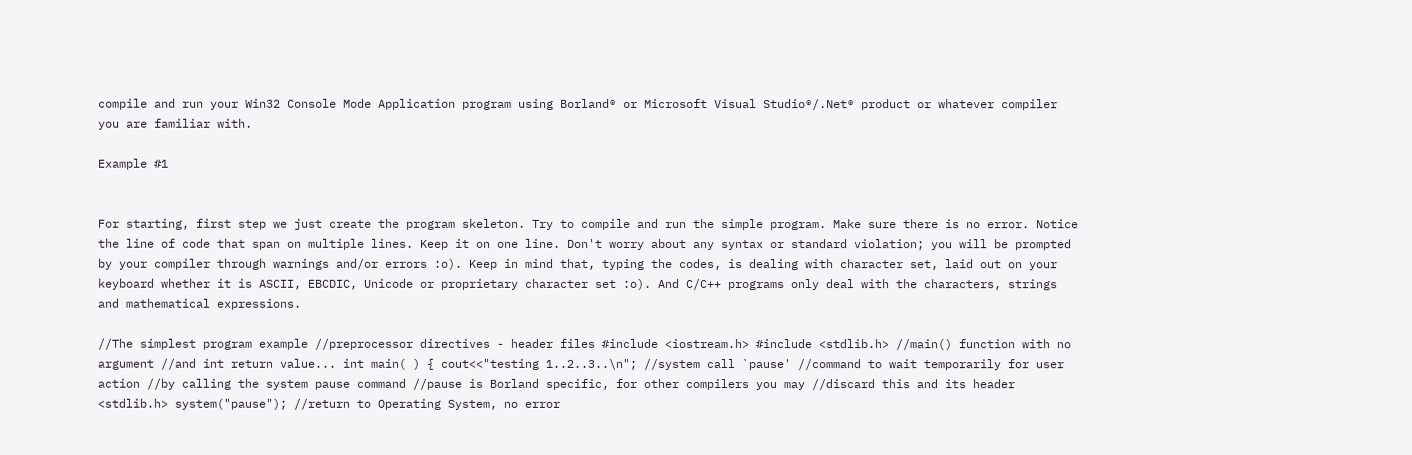compile and run your Win32 Console Mode Application program using Borland® or Microsoft Visual Studio®/.Net® product or whatever compiler you are familiar with.

Example #1


For starting, first step we just create the program skeleton. Try to compile and run the simple program. Make sure there is no error. Notice the line of code that span on multiple lines. Keep it on one line. Don't worry about any syntax or standard violation; you will be prompted by your compiler through warnings and/or errors :o). Keep in mind that, typing the codes, is dealing with character set, laid out on your keyboard whether it is ASCII, EBCDIC, Unicode or proprietary character set :o). And C/C++ programs only deal with the characters, strings and mathematical expressions.

//The simplest program example //preprocessor directives - header files #include <iostream.h> #include <stdlib.h> //main() function with no argument //and int return value... int main( ) { cout<<"testing 1..2..3..\n"; //system call `pause' //command to wait temporarily for user action //by calling the system pause command //pause is Borland specific, for other compilers you may //discard this and its header <stdlib.h> system("pause"); //return to Operating System, no error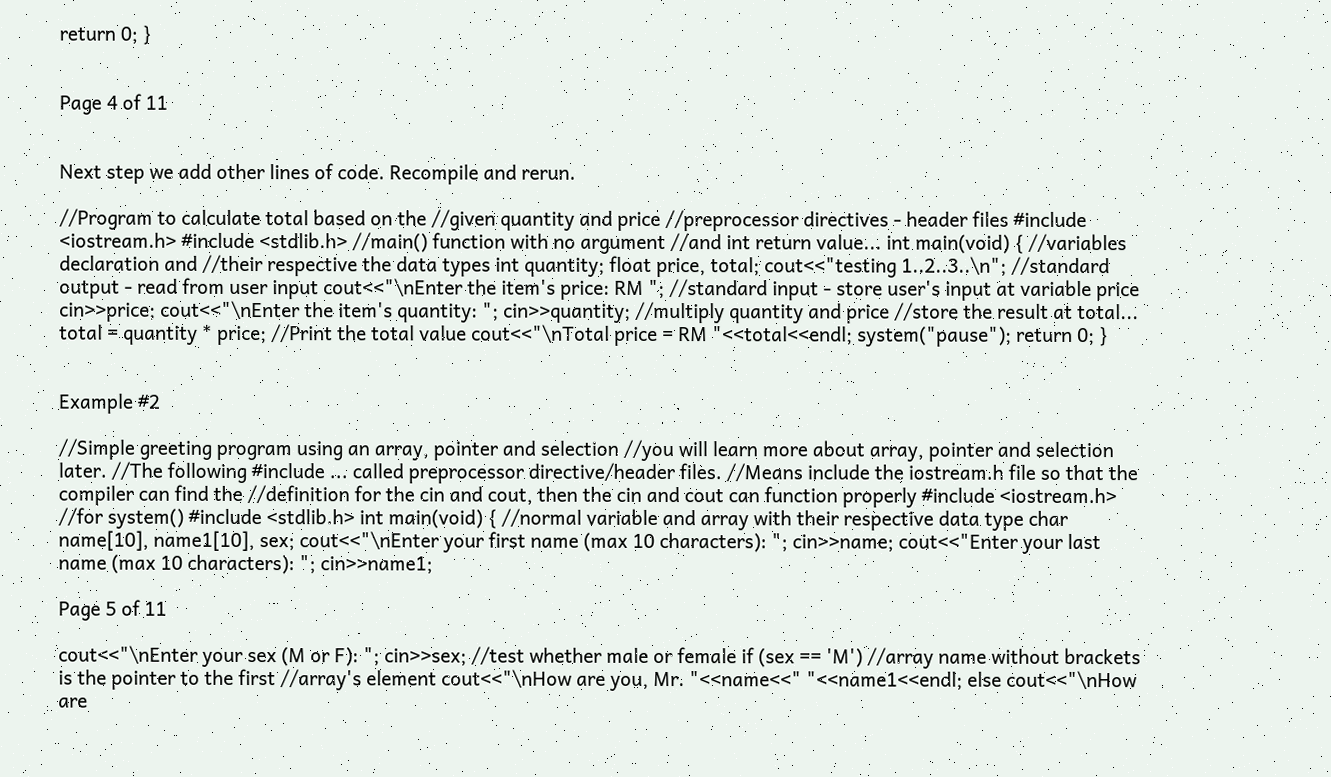return 0; }


Page 4 of 11


Next step we add other lines of code. Recompile and rerun.

//Program to calculate total based on the //given quantity and price //preprocessor directives - header files #include <iostream.h> #include <stdlib.h> //main() function with no argument //and int return value... int main(void) { //variables declaration and //their respective the data types int quantity; float price, total; cout<<"testing 1..2..3..\n"; //standard output - read from user input cout<<"\nEnter the item's price: RM "; //standard input - store user's input at variable price cin>>price; cout<<"\nEnter the item's quantity: "; cin>>quantity; //multiply quantity and price //store the result at total... total = quantity * price; //Print the total value cout<<"\nTotal price = RM "<<total<<endl; system("pause"); return 0; }


Example #2

//Simple greeting program using an array, pointer and selection //you will learn more about array, pointer and selection later. //The following #include ... called preprocessor directive/header files. //Means include the iostream.h file so that the compiler can find the //definition for the cin and cout, then the cin and cout can function properly #include <iostream.h> //for system() #include <stdlib.h> int main(void) { //normal variable and array with their respective data type char name[10], name1[10], sex; cout<<"\nEnter your first name (max 10 characters): "; cin>>name; cout<<"Enter your last name (max 10 characters): "; cin>>name1;

Page 5 of 11

cout<<"\nEnter your sex (M or F): "; cin>>sex; //test whether male or female if (sex == 'M') //array name without brackets is the pointer to the first //array's element cout<<"\nHow are you, Mr. "<<name<<" "<<name1<<endl; else cout<<"\nHow are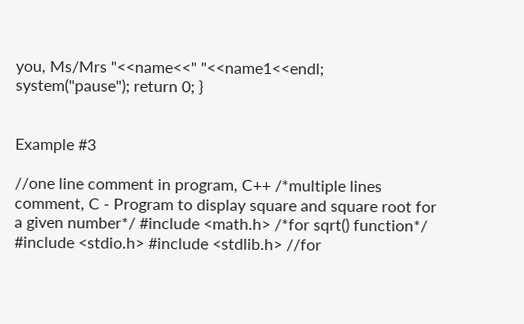you, Ms/Mrs "<<name<<" "<<name1<<endl; system("pause"); return 0; }


Example #3

//one line comment in program, C++ /*multiple lines comment, C - Program to display square and square root for a given number*/ #include <math.h> /*for sqrt() function*/ #include <stdio.h> #include <stdlib.h> //for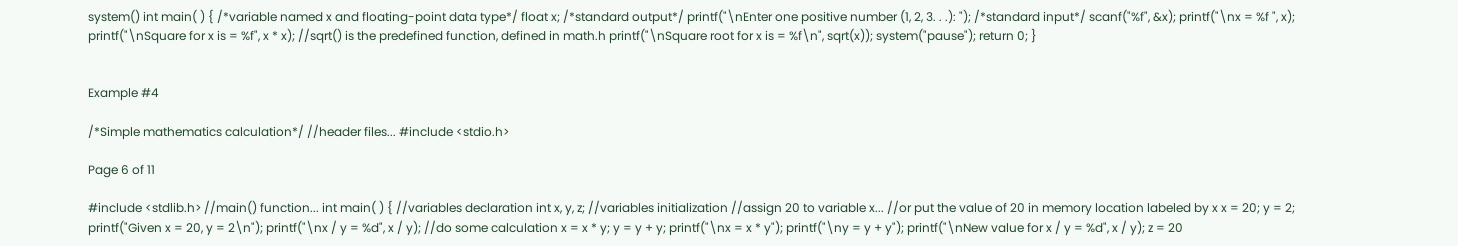system() int main( ) { /*variable named x and floating-point data type*/ float x; /*standard output*/ printf("\nEnter one positive number (1, 2, 3. . .): "); /*standard input*/ scanf("%f", &x); printf("\nx = %f ", x); printf("\nSquare for x is = %f", x * x); //sqrt() is the predefined function, defined in math.h printf("\nSquare root for x is = %f\n", sqrt(x)); system("pause"); return 0; }


Example #4

/*Simple mathematics calculation*/ //header files... #include <stdio.h>

Page 6 of 11

#include <stdlib.h> //main() function... int main( ) { //variables declaration int x, y, z; //variables initialization //assign 20 to variable x... //or put the value of 20 in memory location labeled by x x = 20; y = 2; printf("Given x = 20, y = 2\n"); printf("\nx / y = %d", x / y); //do some calculation x = x * y; y = y + y; printf("\nx = x * y"); printf("\ny = y + y"); printf("\nNew value for x / y = %d", x / y); z = 20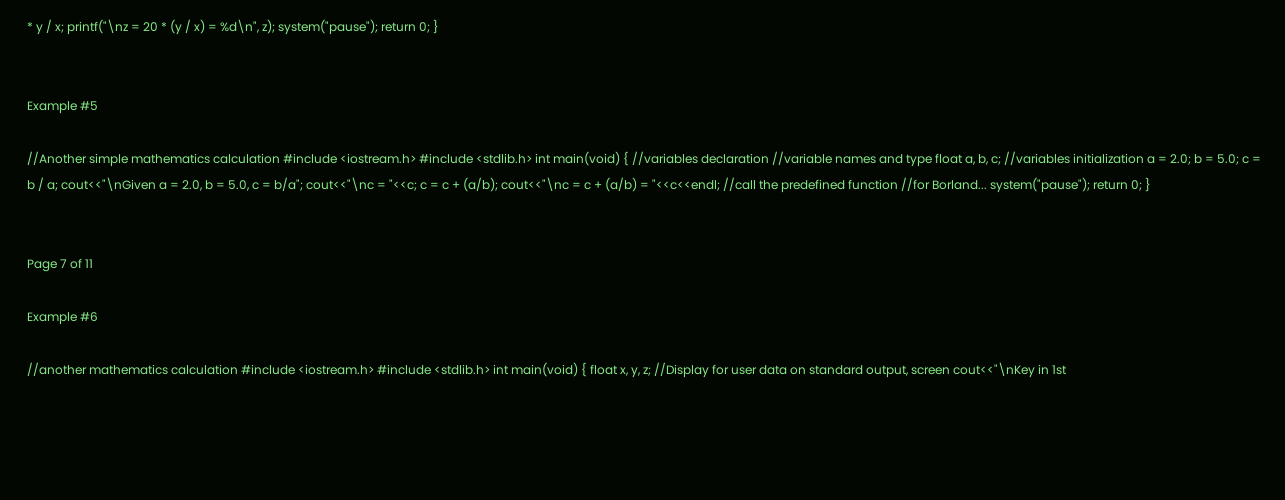* y / x; printf("\nz = 20 * (y / x) = %d\n", z); system("pause"); return 0; }


Example #5

//Another simple mathematics calculation #include <iostream.h> #include <stdlib.h> int main(void) { //variables declaration //variable names and type float a, b, c; //variables initialization a = 2.0; b = 5.0; c = b / a; cout<<"\nGiven a = 2.0, b = 5.0, c = b/a"; cout<<"\nc = "<<c; c = c + (a/b); cout<<"\nc = c + (a/b) = "<<c<<endl; //call the predefined function //for Borland... system("pause"); return 0; }


Page 7 of 11

Example #6

//another mathematics calculation #include <iostream.h> #include <stdlib.h> int main(void) { float x, y, z; //Display for user data on standard output, screen cout<<"\nKey in 1st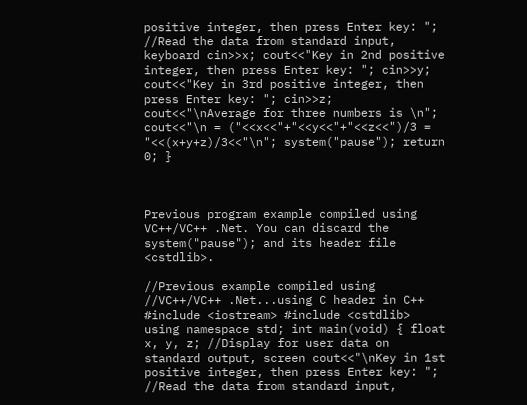positive integer, then press Enter key: "; //Read the data from standard input, keyboard cin>>x; cout<<"Key in 2nd positive integer, then press Enter key: "; cin>>y; cout<<"Key in 3rd positive integer, then press Enter key: "; cin>>z; cout<<"\nAverage for three numbers is \n"; cout<<"\n = ("<<x<<"+"<<y<<"+"<<z<<")/3 = "<<(x+y+z)/3<<"\n"; system("pause"); return 0; }



Previous program example compiled using VC++/VC++ .Net. You can discard the system("pause"); and its header file <cstdlib>.

//Previous example compiled using //VC++/VC++ .Net...using C header in C++ #include <iostream> #include <cstdlib> using namespace std; int main(void) { float x, y, z; //Display for user data on standard output, screen cout<<"\nKey in 1st positive integer, then press Enter key: "; //Read the data from standard input,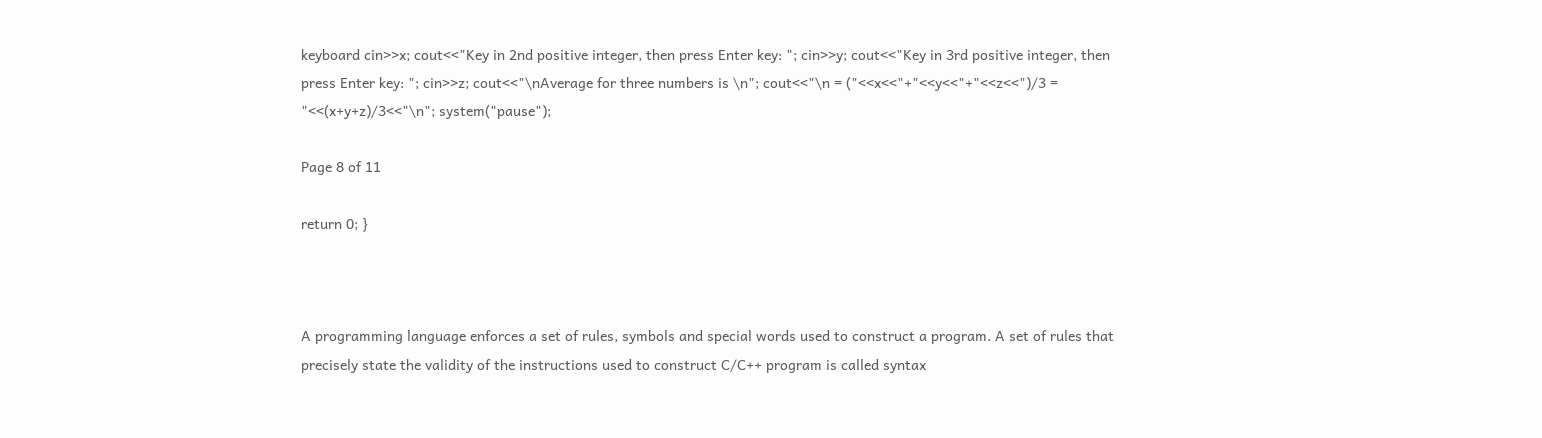keyboard cin>>x; cout<<"Key in 2nd positive integer, then press Enter key: "; cin>>y; cout<<"Key in 3rd positive integer, then press Enter key: "; cin>>z; cout<<"\nAverage for three numbers is \n"; cout<<"\n = ("<<x<<"+"<<y<<"+"<<z<<")/3 = "<<(x+y+z)/3<<"\n"; system("pause");

Page 8 of 11

return 0; }



A programming language enforces a set of rules, symbols and special words used to construct a program. A set of rules that precisely state the validity of the instructions used to construct C/C++ program is called syntax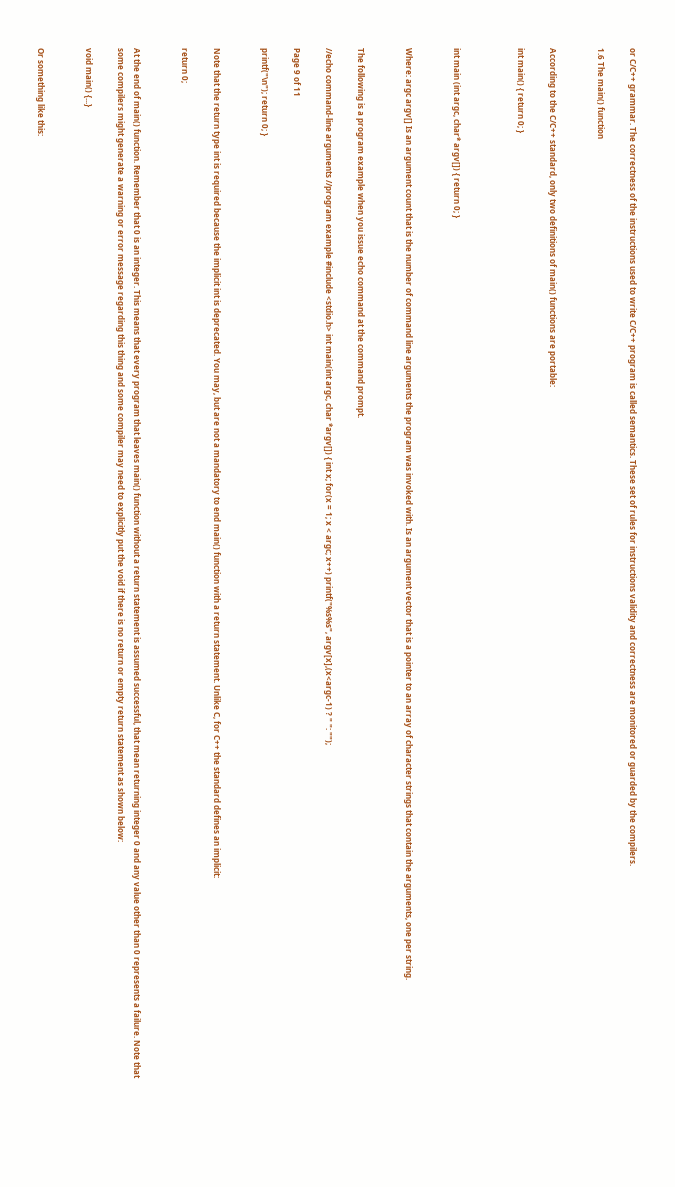or C/C++ grammar. The correctness of the instructions used to write C/C++ program is called semantics. These set of rules for instructions validity and correctness are monitored or guarded by the compilers.

1.6 The main() function


According to the C/C++ standard, only two definitions of main() functions are portable:

int main() { return 0; }



int main (int argc, char* argv[]) { return 0; }


Where: argc argv[] Is an argument count that is the number of command line arguments the program was invoked with. Is an argument vector that is a pointer to an array of character strings that contain the arguments, one per string.


The following is a program example when you issue echo command at the command prompt.

//echo command-line arguments //program example #include <stdio.h> int main(int argc, char *argv[]) { int x; for(x = 1; x < argc; x++) printf("%s%s", argv[x],(x<argc-1) ? " ": "");

Page 9 of 11

printf("\n"); return 0; }


Note that the return type int is required because the implicit int is deprecated. You may, but are not a mandatory to end main() function with a return statement. Unlike C, for C++ the standard defines an implicit:

return 0;


At the end of main() function. Remember that 0 is an integer. This means that every program that leaves main() function without a return statement is assumed successful, that mean returning integer 0 and any value other than 0 represents a failure. Note that some compilers might generate a warning or error message regarding this thing and some compiler may need to explicitly put the void if there is no return or empty return statement as shown below:

void main() {...}


Or something like this: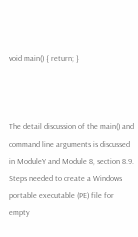void main() { return; }



The detail discussion of the main() and command line arguments is discussed in ModuleY and Module 8, section 8.9. Steps needed to create a Windows portable executable (PE) file for empty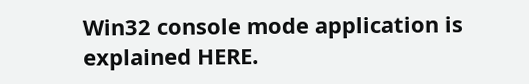Win32 console mode application is explained HERE.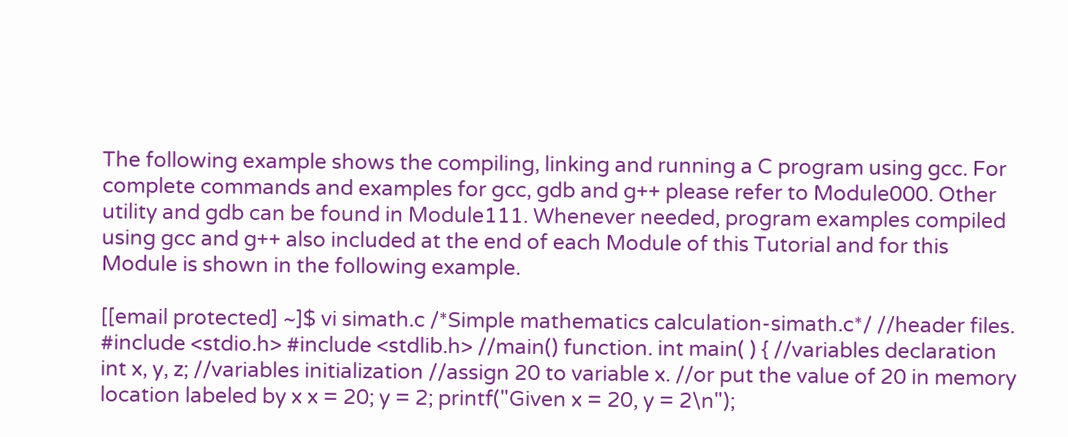The following example shows the compiling, linking and running a C program using gcc. For complete commands and examples for gcc, gdb and g++ please refer to Module000. Other utility and gdb can be found in Module111. Whenever needed, program examples compiled using gcc and g++ also included at the end of each Module of this Tutorial and for this Module is shown in the following example.

[[email protected] ~]$ vi simath.c /*Simple mathematics calculation-simath.c*/ //header files. #include <stdio.h> #include <stdlib.h> //main() function. int main( ) { //variables declaration int x, y, z; //variables initialization //assign 20 to variable x. //or put the value of 20 in memory location labeled by x x = 20; y = 2; printf("Given x = 20, y = 2\n");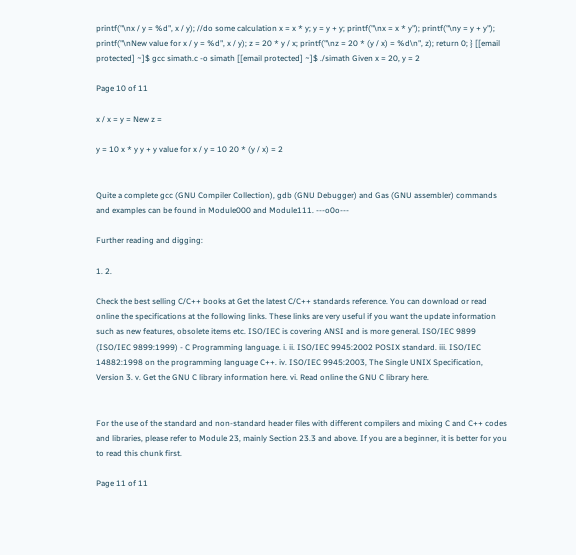printf("\nx / y = %d", x / y); //do some calculation x = x * y; y = y + y; printf("\nx = x * y"); printf("\ny = y + y"); printf("\nNew value for x / y = %d", x / y); z = 20 * y / x; printf("\nz = 20 * (y / x) = %d\n", z); return 0; } [[email protected] ~]$ gcc simath.c -o simath [[email protected] ~]$ ./simath Given x = 20, y = 2

Page 10 of 11

x / x = y = New z =

y = 10 x * y y + y value for x / y = 10 20 * (y / x) = 2


Quite a complete gcc (GNU Compiler Collection), gdb (GNU Debugger) and Gas (GNU assembler) commands and examples can be found in Module000 and Module111. ---o0o---

Further reading and digging:

1. 2.

Check the best selling C/C++ books at Get the latest C/C++ standards reference. You can download or read online the specifications at the following links. These links are very useful if you want the update information such as new features, obsolete items etc. ISO/IEC is covering ANSI and is more general. ISO/IEC 9899 (ISO/IEC 9899:1999) - C Programming language. i. ii. ISO/IEC 9945:2002 POSIX standard. iii. ISO/IEC 14882:1998 on the programming language C++. iv. ISO/IEC 9945:2003, The Single UNIX Specification, Version 3. v. Get the GNU C library information here. vi. Read online the GNU C library here.


For the use of the standard and non-standard header files with different compilers and mixing C and C++ codes and libraries, please refer to Module 23, mainly Section 23.3 and above. If you are a beginner, it is better for you to read this chunk first.

Page 11 of 11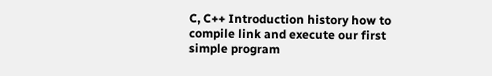C, C++ Introduction history how to compile link and execute our first simple program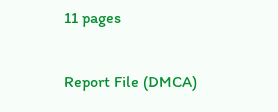11 pages

Report File (DMCA)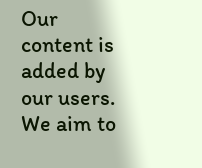Our content is added by our users. We aim to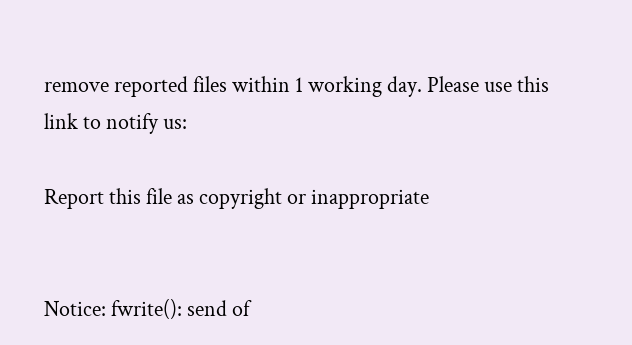remove reported files within 1 working day. Please use this link to notify us:

Report this file as copyright or inappropriate


Notice: fwrite(): send of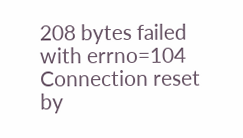208 bytes failed with errno=104 Connection reset by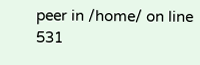peer in /home/ on line 531